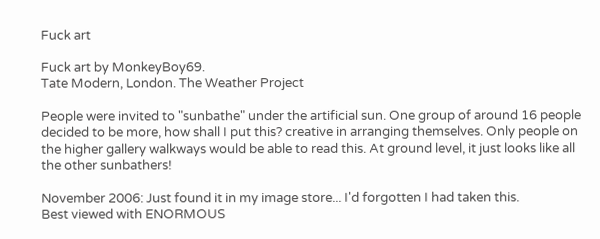Fuck art

Fuck art by MonkeyBoy69.
Tate Modern, London. The Weather Project

People were invited to "sunbathe" under the artificial sun. One group of around 16 people decided to be more, how shall I put this? creative in arranging themselves. Only people on the higher gallery walkways would be able to read this. At ground level, it just looks like all the other sunbathers!

November 2006: Just found it in my image store... I'd forgotten I had taken this.
Best viewed with ENORMOUS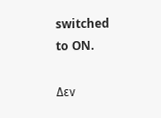switched to ON.

Δεν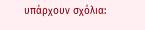υπάρχουν σχόλια: